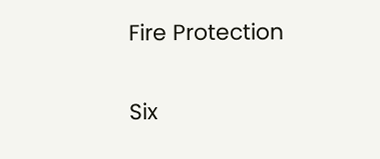Fire Protection

Six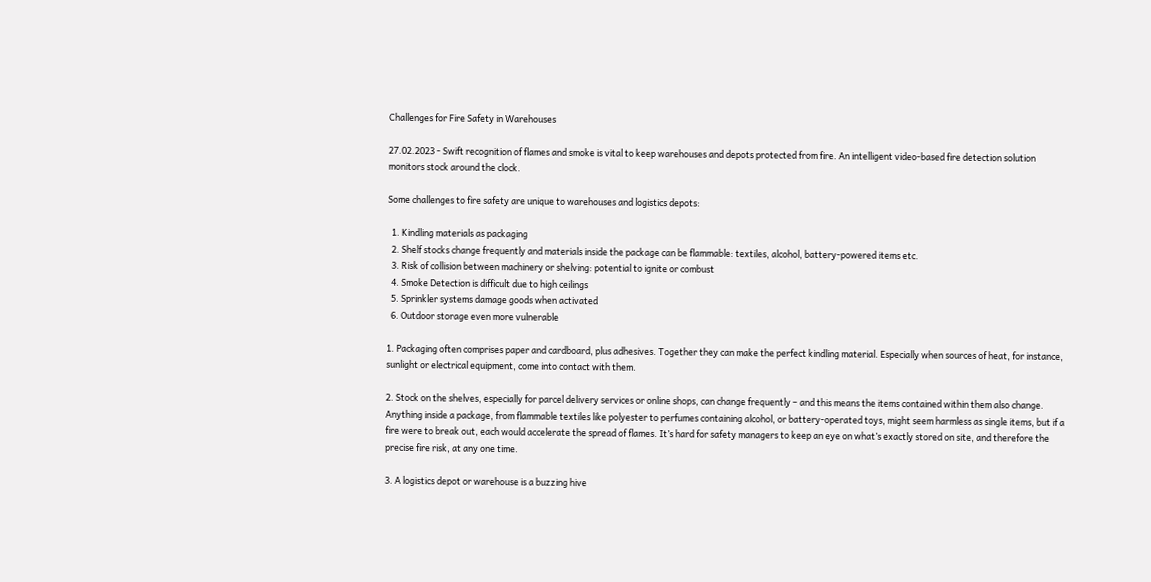Challenges for Fire Safety in Warehouses

27.02.2023 - Swift recognition of flames and smoke is vital to keep warehouses and depots protected from fire. An intelligent video-based fire detection solution monitors stock around the clock.

Some challenges to fire safety are unique to warehouses and logistics depots:

  1. Kindling materials as packaging
  2. Shelf stocks change frequently and materials inside the package can be flammable: textiles, alcohol, battery-powered items etc.
  3. Risk of collision between machinery or shelving: potential to ignite or combust
  4. Smoke Detection is difficult due to high ceilings
  5. Sprinkler systems damage goods when activated
  6. Outdoor storage even more vulnerable

1. Packaging often comprises paper and cardboard, plus adhesives. Together they can make the perfect kindling material. Especially when sources of heat, for instance, sunlight or electrical equipment, come into contact with them.

2. Stock on the shelves, especially for parcel delivery services or online shops, can change frequently – and this means the items contained within them also change. Anything inside a package, from flammable textiles like polyester to perfumes containing alcohol, or battery-operated toys, might seem harmless as single items, but if a fire were to break out, each would accelerate the spread of flames. It’s hard for safety managers to keep an eye on what’s exactly stored on site, and therefore the precise fire risk, at any one time.

3. A logistics depot or warehouse is a buzzing hive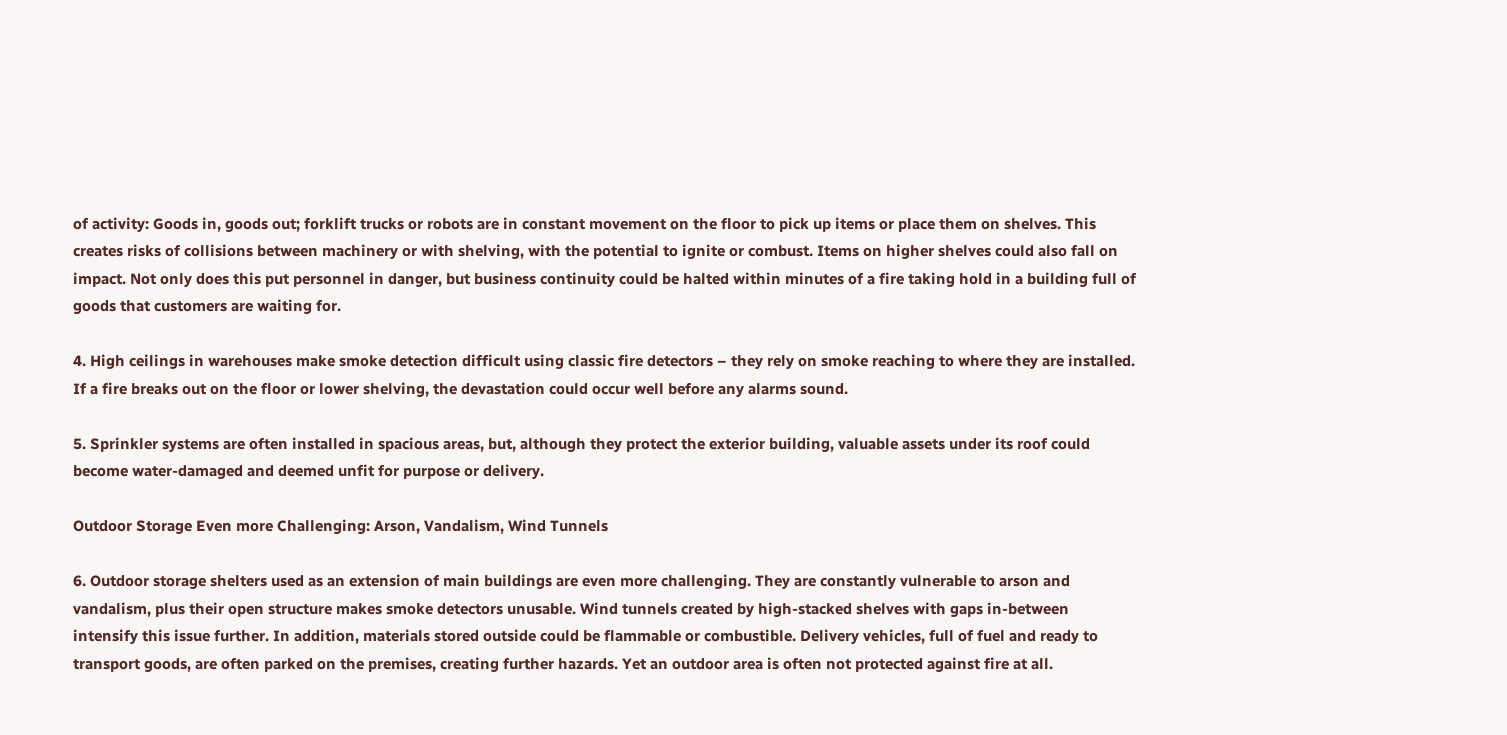of activity: Goods in, goods out; forklift trucks or robots are in constant movement on the floor to pick up items or place them on shelves. This creates risks of collisions between machinery or with shelving, with the potential to ignite or combust. Items on higher shelves could also fall on impact. Not only does this put personnel in danger, but business continuity could be halted within minutes of a fire taking hold in a building full of goods that customers are waiting for.

4. High ceilings in warehouses make smoke detection difficult using classic fire detectors – they rely on smoke reaching to where they are installed. If a fire breaks out on the floor or lower shelving, the devastation could occur well before any alarms sound.

5. Sprinkler systems are often installed in spacious areas, but, although they protect the exterior building, valuable assets under its roof could become water-damaged and deemed unfit for purpose or delivery.

Outdoor Storage Even more Challenging: Arson, Vandalism, Wind Tunnels

6. Outdoor storage shelters used as an extension of main buildings are even more challenging. They are constantly vulnerable to arson and vandalism, plus their open structure makes smoke detectors unusable. Wind tunnels created by high-stacked shelves with gaps in-between intensify this issue further. In addition, materials stored outside could be flammable or combustible. Delivery vehicles, full of fuel and ready to transport goods, are often parked on the premises, creating further hazards. Yet an outdoor area is often not protected against fire at all.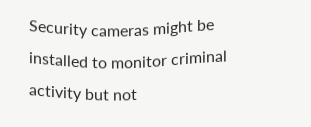Security cameras might be installed to monitor criminal activity but not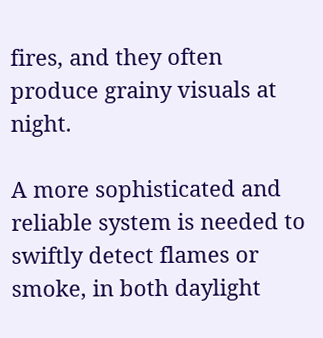fires, and they often produce grainy visuals at night.

A more sophisticated and reliable system is needed to swiftly detect flames or smoke, in both daylight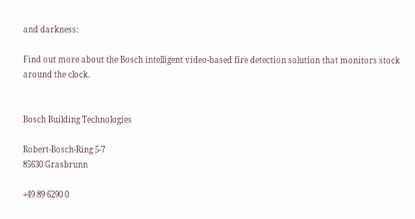and darkness:

Find out more about the Bosch intelligent video-based fire detection solution that monitors stock around the clock.


Bosch Building Technologies

Robert-Bosch-Ring 5-7
85630 Grasbrunn

+49 89 6290 0